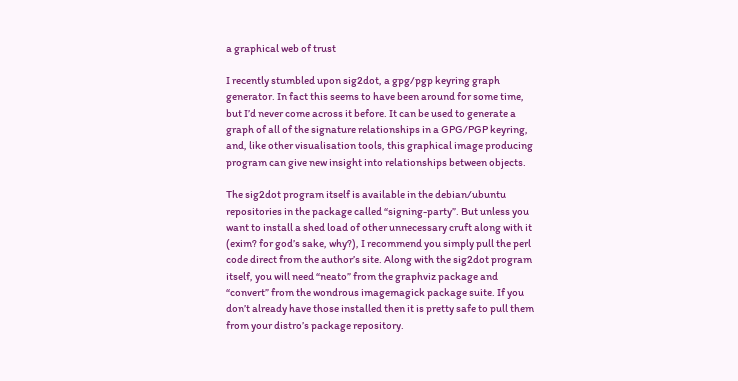a graphical web of trust

I recently stumbled upon sig2dot, a gpg/pgp keyring graph generator. In fact this seems to have been around for some time, but I’d never come across it before. It can be used to generate a graph of all of the signature relationships in a GPG/PGP keyring, and, like other visualisation tools, this graphical image producing program can give new insight into relationships between objects.

The sig2dot program itself is available in the debian/ubuntu repositories in the package called “signing-party”. But unless you want to install a shed load of other unnecessary cruft along with it (exim? for god’s sake, why?), I recommend you simply pull the perl code direct from the author’s site. Along with the sig2dot program itself, you will need “neato” from the graphviz package and “convert” from the wondrous imagemagick package suite. If you don’t already have those installed then it is pretty safe to pull them from your distro’s package repository.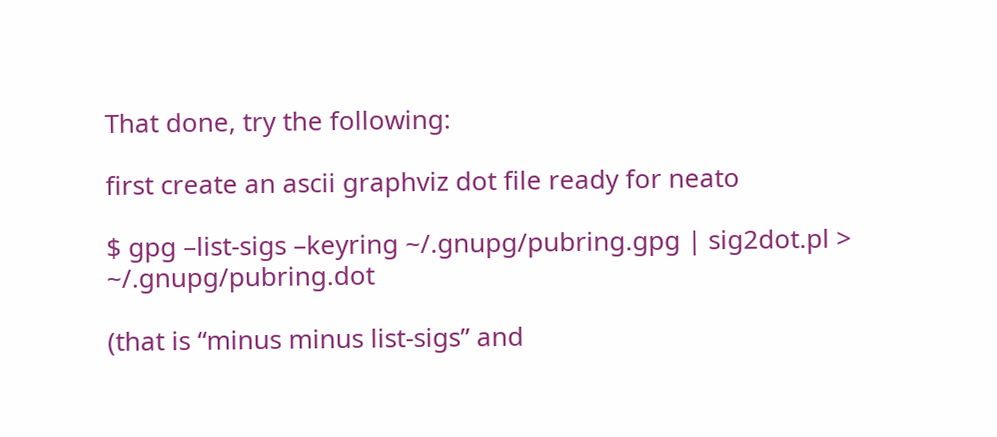That done, try the following:

first create an ascii graphviz dot file ready for neato

$ gpg –list-sigs –keyring ~/.gnupg/pubring.gpg | sig2dot.pl > ~/.gnupg/pubring.dot

(that is “minus minus list-sigs” and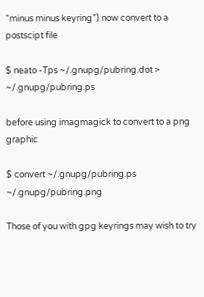“minus minus keyring”) now convert to a postscipt file

$ neato -Tps ~/.gnupg/pubring.dot > ~/.gnupg/pubring.ps

before using imagmagick to convert to a png graphic

$ convert ~/.gnupg/pubring.ps ~/.gnupg/pubring.png

Those of you with gpg keyrings may wish to try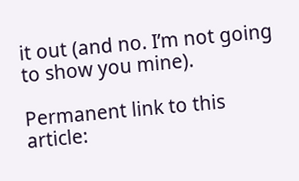it out (and no. I’m not going to show you mine).

Permanent link to this article: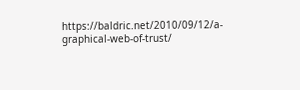https://baldric.net/2010/09/12/a-graphical-web-of-trust/